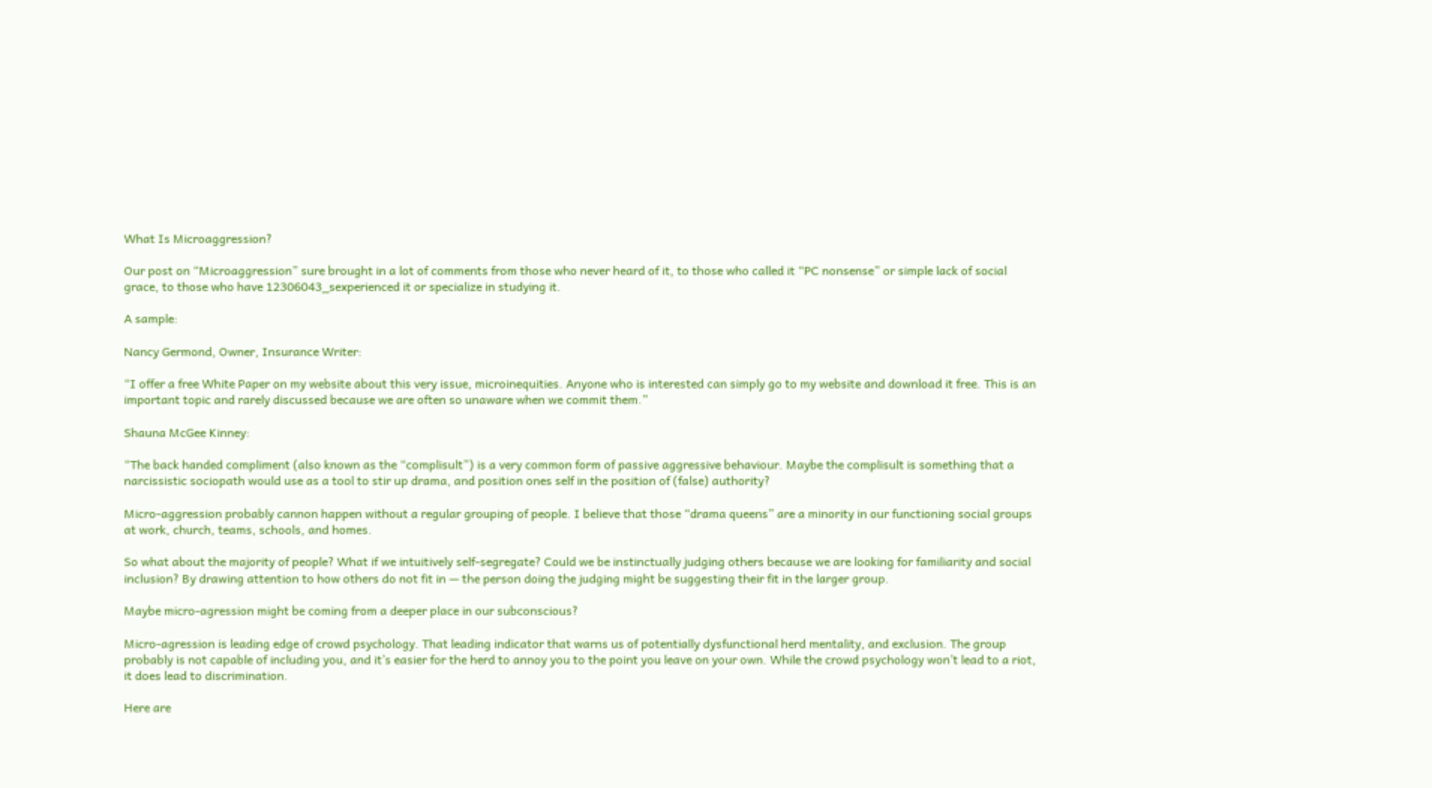What Is Microaggression?

Our post on “Microaggression” sure brought in a lot of comments from those who never heard of it, to those who called it “PC nonsense” or simple lack of social grace, to those who have 12306043_sexperienced it or specialize in studying it.

A sample:

Nancy Germond, Owner, Insurance Writer:

“I offer a free White Paper on my website about this very issue, microinequities. Anyone who is interested can simply go to my website and download it free. This is an important topic and rarely discussed because we are often so unaware when we commit them.”

Shauna McGee Kinney:

“The back handed compliment (also known as the “complisult”) is a very common form of passive aggressive behaviour. Maybe the complisult is something that a narcissistic sociopath would use as a tool to stir up drama, and position ones self in the position of (false) authority?

Micro-aggression probably cannon happen without a regular grouping of people. I believe that those “drama queens” are a minority in our functioning social groups at work, church, teams, schools, and homes.

So what about the majority of people? What if we intuitively self-segregate? Could we be instinctually judging others because we are looking for familiarity and social inclusion? By drawing attention to how others do not fit in — the person doing the judging might be suggesting their fit in the larger group.

Maybe micro-agression might be coming from a deeper place in our subconscious?

Micro-agression is leading edge of crowd psychology. That leading indicator that warns us of potentially dysfunctional herd mentality, and exclusion. The group probably is not capable of including you, and it’s easier for the herd to annoy you to the point you leave on your own. While the crowd psychology won’t lead to a riot, it does lead to discrimination.

Here are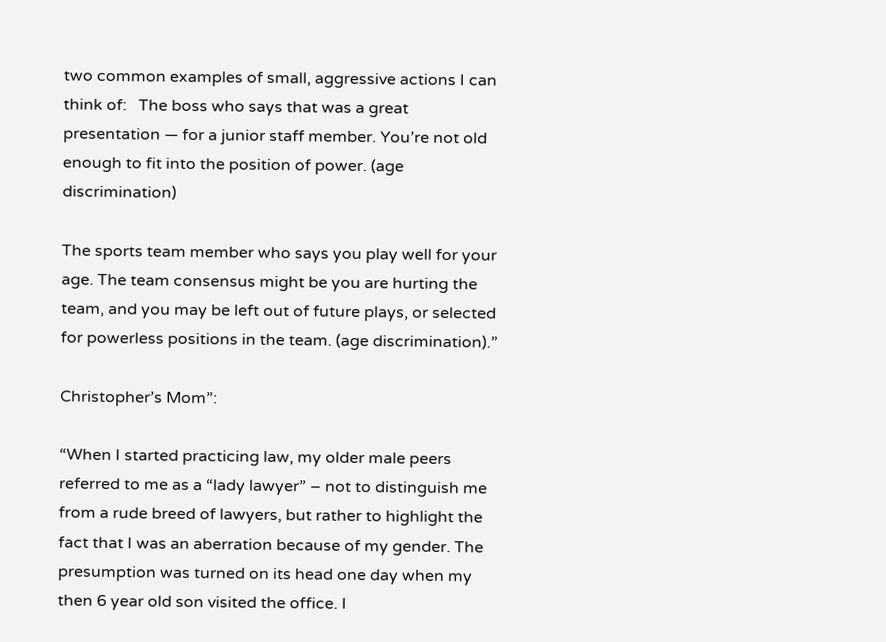two common examples of small, aggressive actions I can think of:   The boss who says that was a great presentation — for a junior staff member. You’re not old enough to fit into the position of power. (age discrimination)

The sports team member who says you play well for your age. The team consensus might be you are hurting the team, and you may be left out of future plays, or selected for powerless positions in the team. (age discrimination).”

Christopher’s Mom”:

“When I started practicing law, my older male peers referred to me as a “lady lawyer” – not to distinguish me from a rude breed of lawyers, but rather to highlight the fact that I was an aberration because of my gender. The presumption was turned on its head one day when my then 6 year old son visited the office. I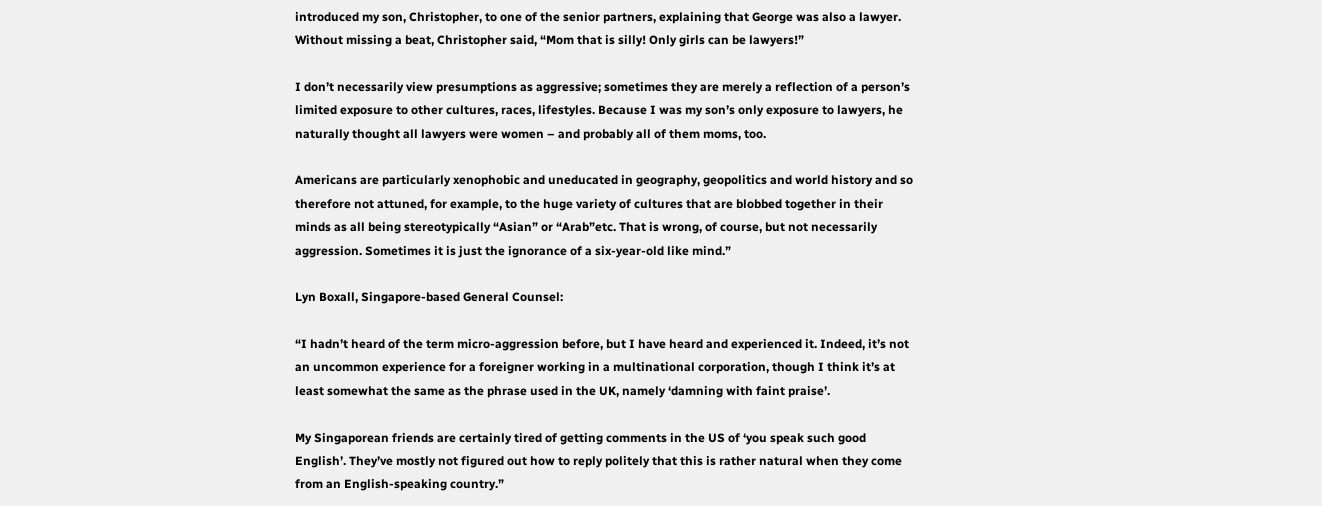introduced my son, Christopher, to one of the senior partners, explaining that George was also a lawyer. Without missing a beat, Christopher said, “Mom that is silly! Only girls can be lawyers!”

I don’t necessarily view presumptions as aggressive; sometimes they are merely a reflection of a person’s limited exposure to other cultures, races, lifestyles. Because I was my son’s only exposure to lawyers, he naturally thought all lawyers were women – and probably all of them moms, too.

Americans are particularly xenophobic and uneducated in geography, geopolitics and world history and so therefore not attuned, for example, to the huge variety of cultures that are blobbed together in their minds as all being stereotypically “Asian” or “Arab”etc. That is wrong, of course, but not necessarily aggression. Sometimes it is just the ignorance of a six-year-old like mind.”

Lyn Boxall, Singapore-based General Counsel:

“I hadn’t heard of the term micro-aggression before, but I have heard and experienced it. Indeed, it’s not an uncommon experience for a foreigner working in a multinational corporation, though I think it’s at least somewhat the same as the phrase used in the UK, namely ‘damning with faint praise’.

My Singaporean friends are certainly tired of getting comments in the US of ‘you speak such good English’. They’ve mostly not figured out how to reply politely that this is rather natural when they come from an English-speaking country.”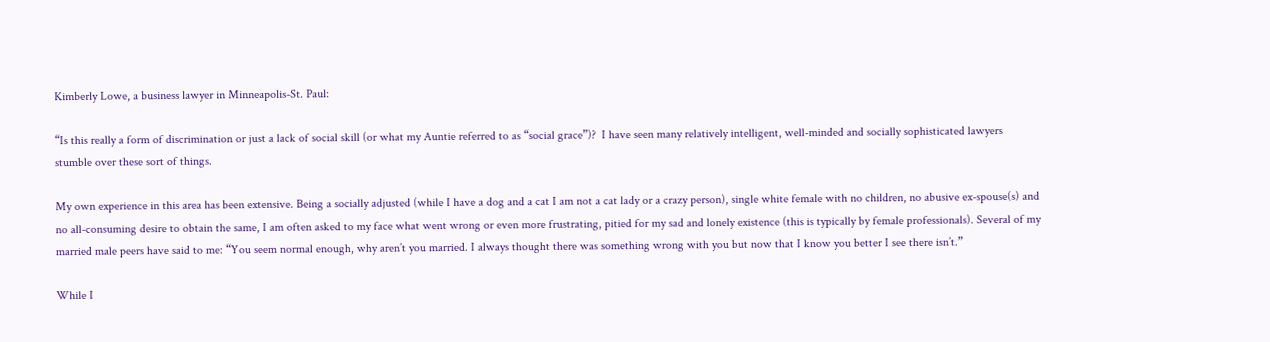Kimberly Lowe, a business lawyer in Minneapolis-St. Paul:

“Is this really a form of discrimination or just a lack of social skill (or what my Auntie referred to as “social grace”)?  I have seen many relatively intelligent, well-minded and socially sophisticated lawyers stumble over these sort of things.

My own experience in this area has been extensive. Being a socially adjusted (while I have a dog and a cat I am not a cat lady or a crazy person), single white female with no children, no abusive ex-spouse(s) and no all-consuming desire to obtain the same, I am often asked to my face what went wrong or even more frustrating, pitied for my sad and lonely existence (this is typically by female professionals). Several of my married male peers have said to me: “You seem normal enough, why aren’t you married. I always thought there was something wrong with you but now that I know you better I see there isn’t.”

While I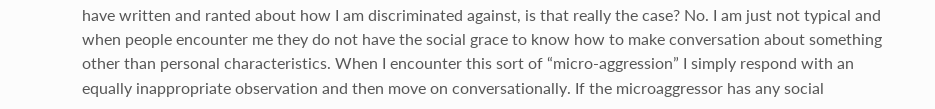have written and ranted about how I am discriminated against, is that really the case? No. I am just not typical and when people encounter me they do not have the social grace to know how to make conversation about something other than personal characteristics. When I encounter this sort of “micro-aggression” I simply respond with an equally inappropriate observation and then move on conversationally. If the microaggressor has any social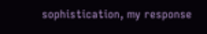sophistication, my response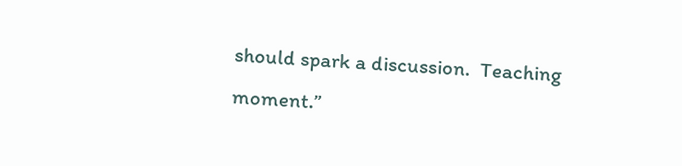should spark a discussion.  Teaching moment.”